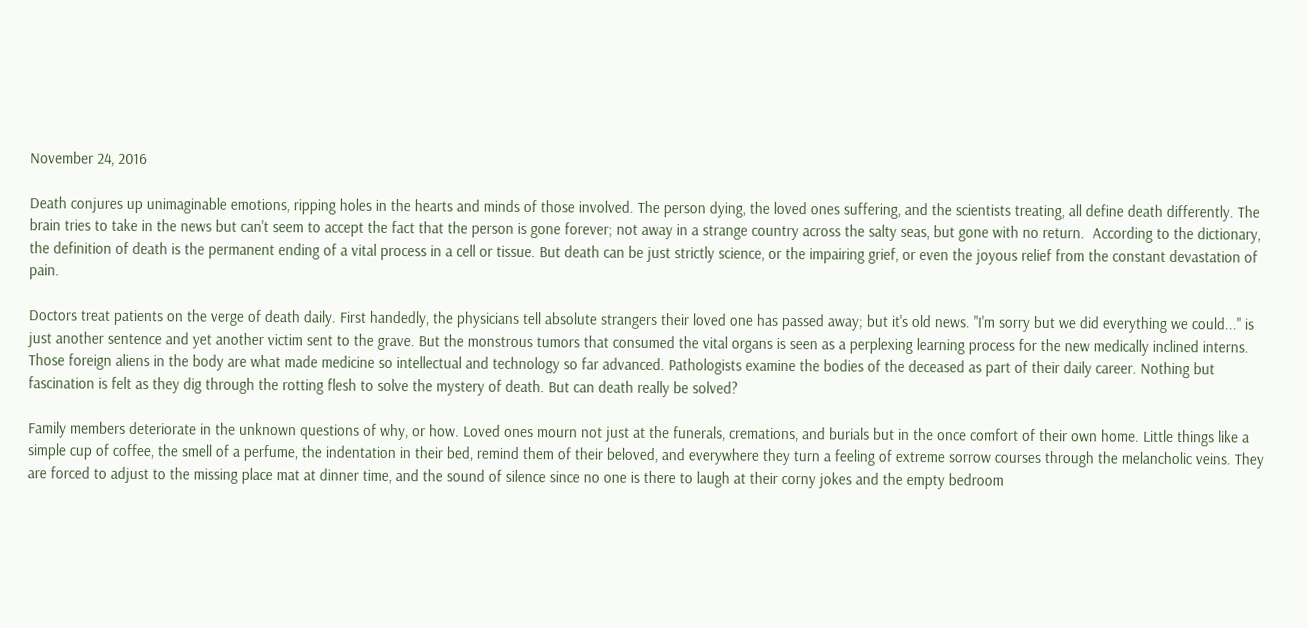November 24, 2016

Death conjures up unimaginable emotions, ripping holes in the hearts and minds of those involved. The person dying, the loved ones suffering, and the scientists treating, all define death differently. The brain tries to take in the news but can't seem to accept the fact that the person is gone forever; not away in a strange country across the salty seas, but gone with no return.  According to the dictionary, the definition of death is the permanent ending of a vital process in a cell or tissue. But death can be just strictly science, or the impairing grief, or even the joyous relief from the constant devastation of pain.

Doctors treat patients on the verge of death daily. First handedly, the physicians tell absolute strangers their loved one has passed away; but it's old news. "I'm sorry but we did everything we could..." is just another sentence and yet another victim sent to the grave. But the monstrous tumors that consumed the vital organs is seen as a perplexing learning process for the new medically inclined interns. Those foreign aliens in the body are what made medicine so intellectual and technology so far advanced. Pathologists examine the bodies of the deceased as part of their daily career. Nothing but fascination is felt as they dig through the rotting flesh to solve the mystery of death. But can death really be solved?

Family members deteriorate in the unknown questions of why, or how. Loved ones mourn not just at the funerals, cremations, and burials but in the once comfort of their own home. Little things like a simple cup of coffee, the smell of a perfume, the indentation in their bed, remind them of their beloved, and everywhere they turn a feeling of extreme sorrow courses through the melancholic veins. They are forced to adjust to the missing place mat at dinner time, and the sound of silence since no one is there to laugh at their corny jokes and the empty bedroom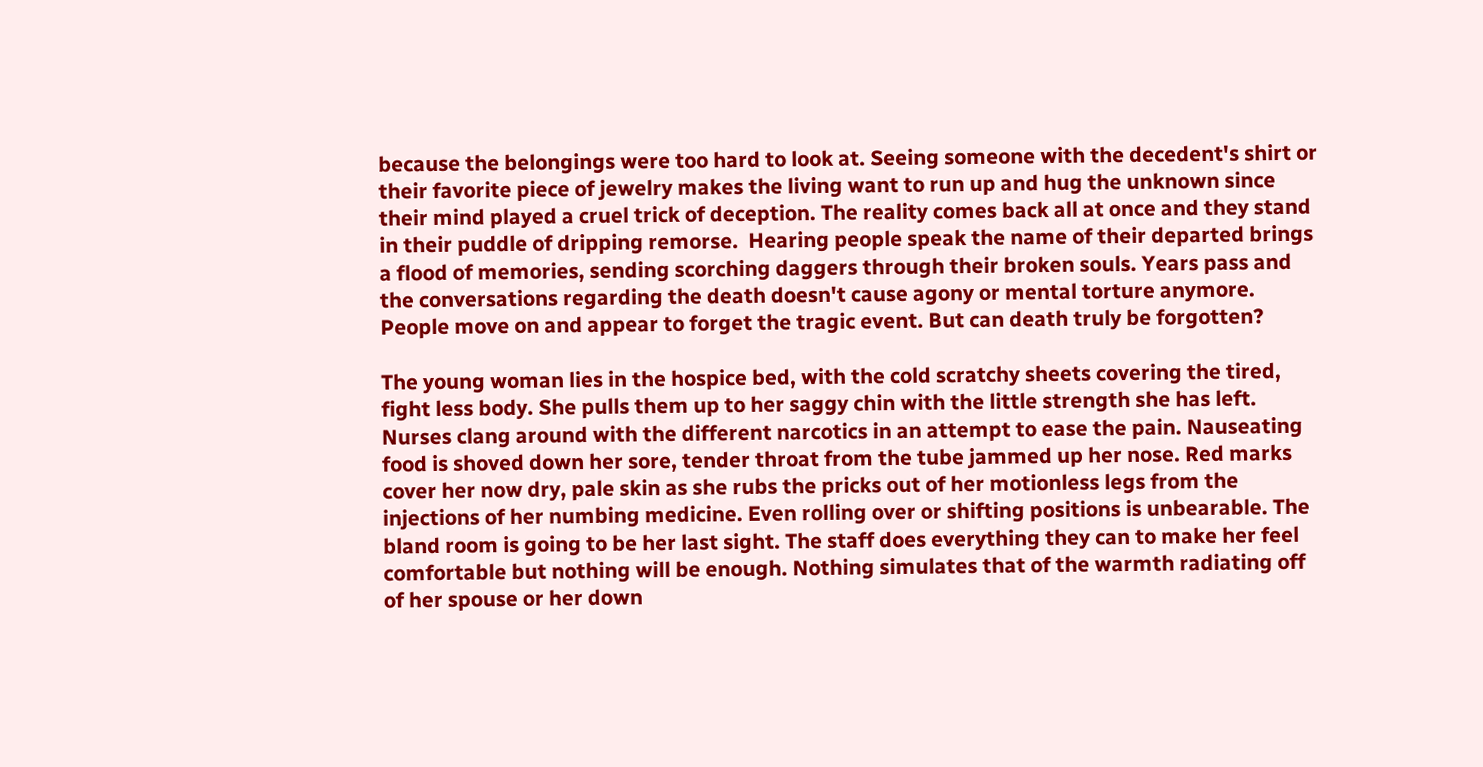because the belongings were too hard to look at. Seeing someone with the decedent's shirt or their favorite piece of jewelry makes the living want to run up and hug the unknown since their mind played a cruel trick of deception. The reality comes back all at once and they stand in their puddle of dripping remorse.  Hearing people speak the name of their departed brings a flood of memories, sending scorching daggers through their broken souls. Years pass and the conversations regarding the death doesn't cause agony or mental torture anymore. People move on and appear to forget the tragic event. But can death truly be forgotten?

The young woman lies in the hospice bed, with the cold scratchy sheets covering the tired, fight less body. She pulls them up to her saggy chin with the little strength she has left. Nurses clang around with the different narcotics in an attempt to ease the pain. Nauseating food is shoved down her sore, tender throat from the tube jammed up her nose. Red marks cover her now dry, pale skin as she rubs the pricks out of her motionless legs from the injections of her numbing medicine. Even rolling over or shifting positions is unbearable. The bland room is going to be her last sight. The staff does everything they can to make her feel comfortable but nothing will be enough. Nothing simulates that of the warmth radiating off of her spouse or her down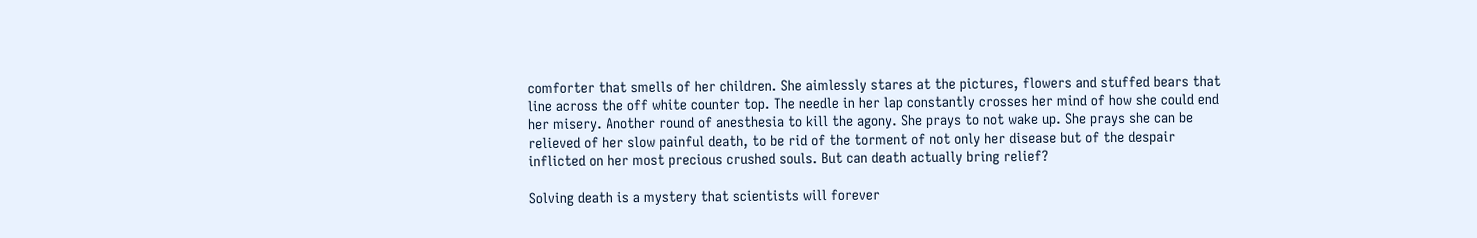comforter that smells of her children. She aimlessly stares at the pictures, flowers and stuffed bears that line across the off white counter top. The needle in her lap constantly crosses her mind of how she could end her misery. Another round of anesthesia to kill the agony. She prays to not wake up. She prays she can be relieved of her slow painful death, to be rid of the torment of not only her disease but of the despair  inflicted on her most precious crushed souls. But can death actually bring relief?

Solving death is a mystery that scientists will forever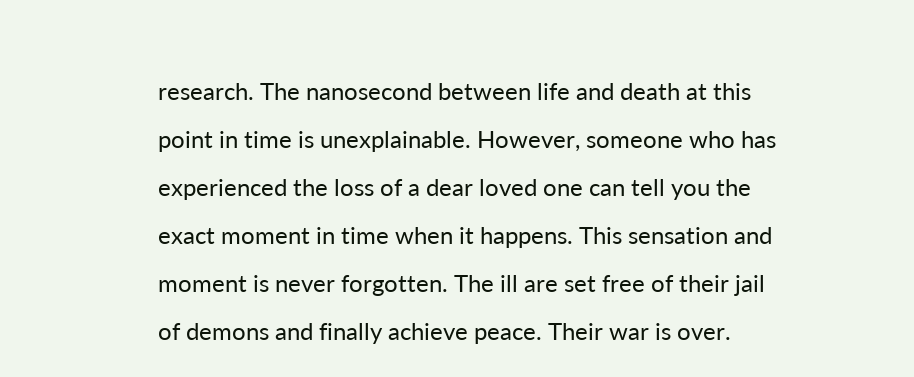research. The nanosecond between life and death at this point in time is unexplainable. However, someone who has experienced the loss of a dear loved one can tell you the exact moment in time when it happens. This sensation and moment is never forgotten. The ill are set free of their jail of demons and finally achieve peace. Their war is over.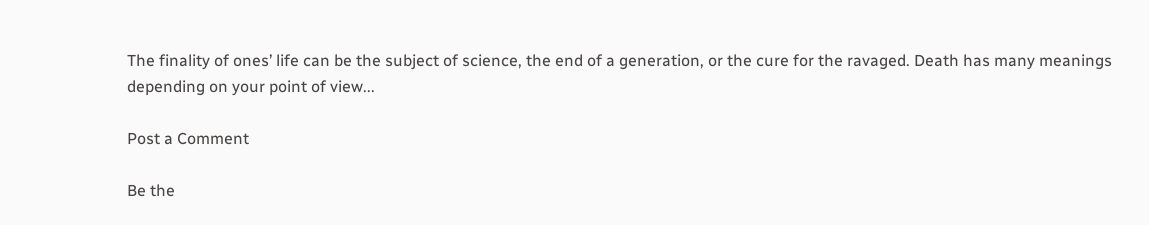The finality of ones’ life can be the subject of science, the end of a generation, or the cure for the ravaged. Death has many meanings depending on your point of view...

Post a Comment

Be the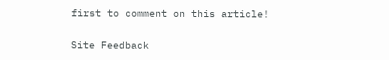first to comment on this article!

Site Feedback